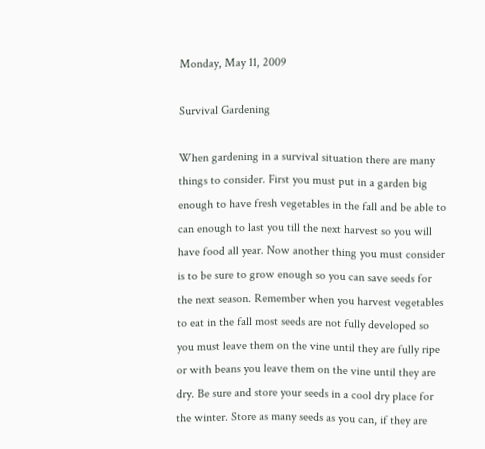Monday, May 11, 2009

Survival Gardening

When gardening in a survival situation there are many things to consider. First you must put in a garden big enough to have fresh vegetables in the fall and be able to can enough to last you till the next harvest so you will have food all year. Now another thing you must consider is to be sure to grow enough so you can save seeds for the next season. Remember when you harvest vegetables to eat in the fall most seeds are not fully developed so you must leave them on the vine until they are fully ripe or with beans you leave them on the vine until they are dry. Be sure and store your seeds in a cool dry place for the winter. Store as many seeds as you can, if they are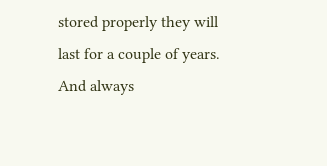stored properly they will last for a couple of years. And always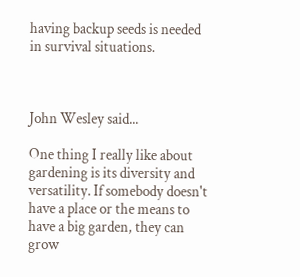having backup seeds is needed in survival situations.



John Wesley said...

One thing I really like about gardening is its diversity and versatility. If somebody doesn't have a place or the means to have a big garden, they can grow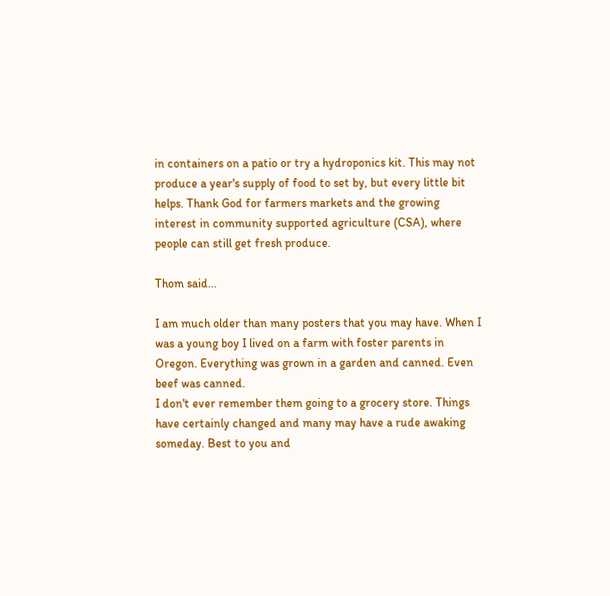in containers on a patio or try a hydroponics kit. This may not produce a year's supply of food to set by, but every little bit helps. Thank God for farmers markets and the growing interest in community supported agriculture (CSA), where people can still get fresh produce.

Thom said...

I am much older than many posters that you may have. When I was a young boy I lived on a farm with foster parents in Oregon. Everything was grown in a garden and canned. Even beef was canned.
I don't ever remember them going to a grocery store. Things have certainly changed and many may have a rude awaking someday. Best to you and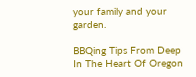your family and your garden.

BBQing Tips From Deep In The Heart Of Oregon